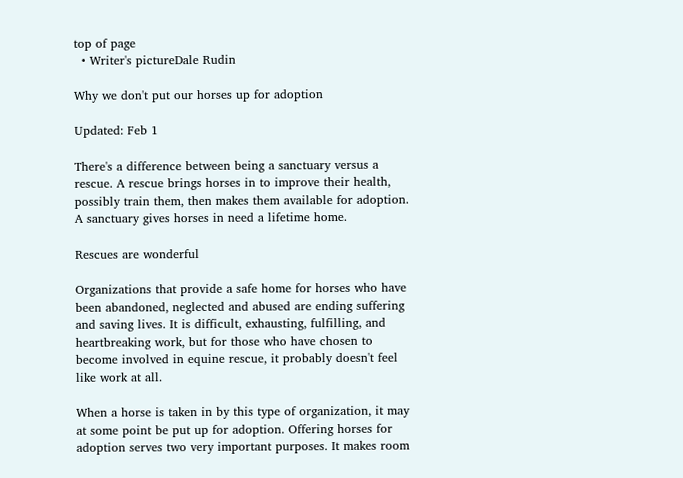top of page
  • Writer's pictureDale Rudin

Why we don't put our horses up for adoption

Updated: Feb 1

There's a difference between being a sanctuary versus a rescue. A rescue brings horses in to improve their health, possibly train them, then makes them available for adoption. A sanctuary gives horses in need a lifetime home.

Rescues are wonderful

Organizations that provide a safe home for horses who have been abandoned, neglected and abused are ending suffering and saving lives. It is difficult, exhausting, fulfilling, and heartbreaking work, but for those who have chosen to become involved in equine rescue, it probably doesn't feel like work at all.

When a horse is taken in by this type of organization, it may at some point be put up for adoption. Offering horses for adoption serves two very important purposes. It makes room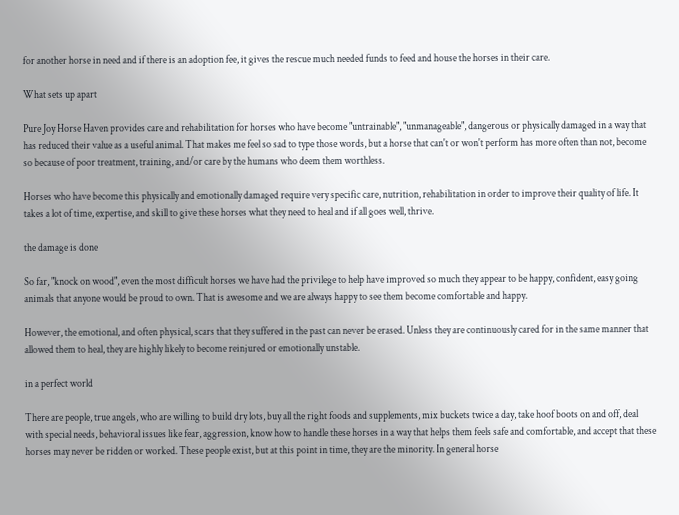for another horse in need and if there is an adoption fee, it gives the rescue much needed funds to feed and house the horses in their care.

What sets up apart

Pure Joy Horse Haven provides care and rehabilitation for horses who have become "untrainable", "unmanageable", dangerous or physically damaged in a way that has reduced their value as a useful animal. That makes me feel so sad to type those words, but a horse that can't or won't perform has more often than not, become so because of poor treatment, training, and/or care by the humans who deem them worthless.

Horses who have become this physically and emotionally damaged require very specific care, nutrition, rehabilitation in order to improve their quality of life. It takes a lot of time, expertise, and skill to give these horses what they need to heal and if all goes well, thrive.

the damage is done

So far, "knock on wood", even the most difficult horses we have had the privilege to help have improved so much they appear to be happy, confident, easy going animals that anyone would be proud to own. That is awesome and we are always happy to see them become comfortable and happy.

However, the emotional, and often physical, scars that they suffered in the past can never be erased. Unless they are continuously cared for in the same manner that allowed them to heal, they are highly likely to become reinjured or emotionally unstable.

in a perfect world

There are people, true angels, who are willing to build dry lots, buy all the right foods and supplements, mix buckets twice a day, take hoof boots on and off, deal with special needs, behavioral issues like fear, aggression, know how to handle these horses in a way that helps them feels safe and comfortable, and accept that these horses may never be ridden or worked. These people exist, but at this point in time, they are the minority. In general horse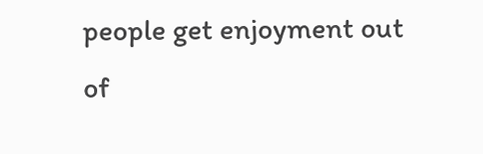people get enjoyment out of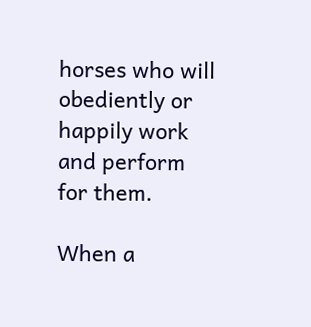horses who will obediently or happily work and perform for them.

When a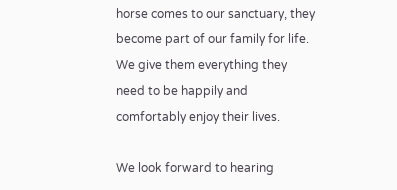horse comes to our sanctuary, they become part of our family for life. We give them everything they need to be happily and comfortably enjoy their lives.

We look forward to hearing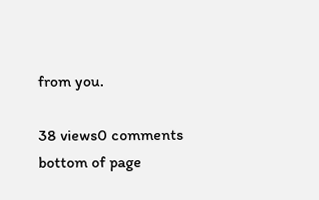from you.

38 views0 comments
bottom of page